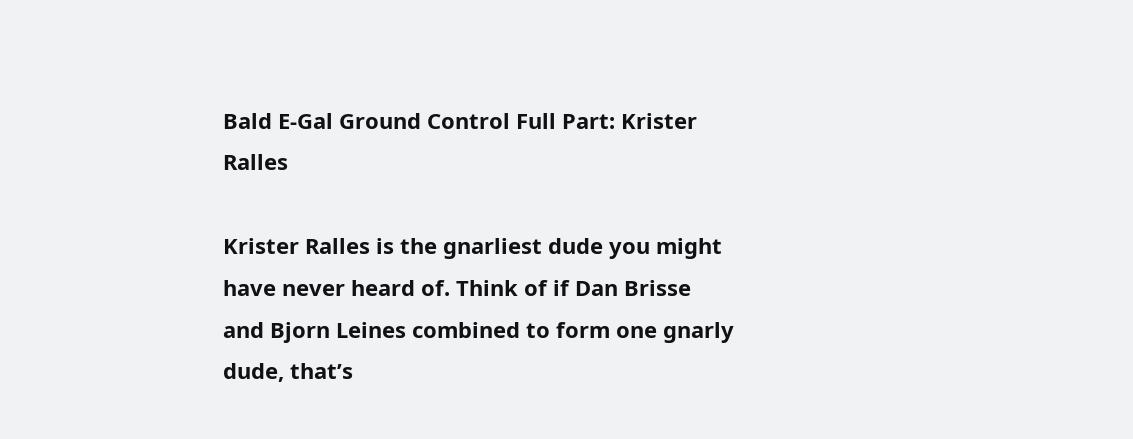Bald E-Gal Ground Control Full Part: Krister Ralles

Krister Ralles is the gnarliest dude you might have never heard of. Think of if Dan Brisse and Bjorn Leines combined to form one gnarly dude, that’s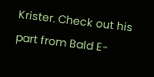Krister. Check out his part from Bald E-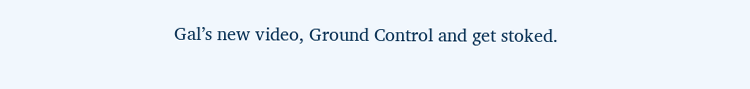Gal’s new video, Ground Control and get stoked.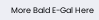More Bald E-Gal Here